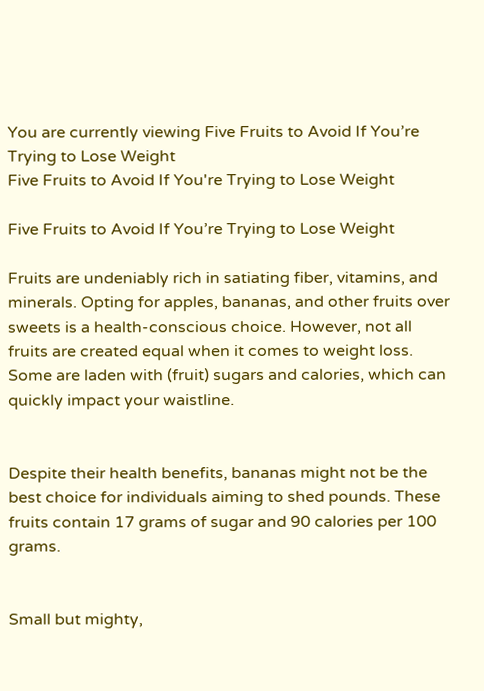You are currently viewing Five Fruits to Avoid If You’re Trying to Lose Weight
Five Fruits to Avoid If You're Trying to Lose Weight

Five Fruits to Avoid If You’re Trying to Lose Weight

Fruits are undeniably rich in satiating fiber, vitamins, and minerals. Opting for apples, bananas, and other fruits over sweets is a health-conscious choice. However, not all fruits are created equal when it comes to weight loss. Some are laden with (fruit) sugars and calories, which can quickly impact your waistline.


Despite their health benefits, bananas might not be the best choice for individuals aiming to shed pounds. These fruits contain 17 grams of sugar and 90 calories per 100 grams.


Small but mighty,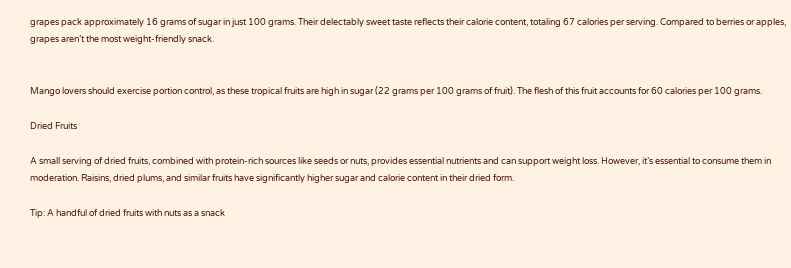grapes pack approximately 16 grams of sugar in just 100 grams. Their delectably sweet taste reflects their calorie content, totaling 67 calories per serving. Compared to berries or apples, grapes aren’t the most weight-friendly snack.


Mango lovers should exercise portion control, as these tropical fruits are high in sugar (22 grams per 100 grams of fruit). The flesh of this fruit accounts for 60 calories per 100 grams.

Dried Fruits

A small serving of dried fruits, combined with protein-rich sources like seeds or nuts, provides essential nutrients and can support weight loss. However, it’s essential to consume them in moderation. Raisins, dried plums, and similar fruits have significantly higher sugar and calorie content in their dried form.

Tip: A handful of dried fruits with nuts as a snack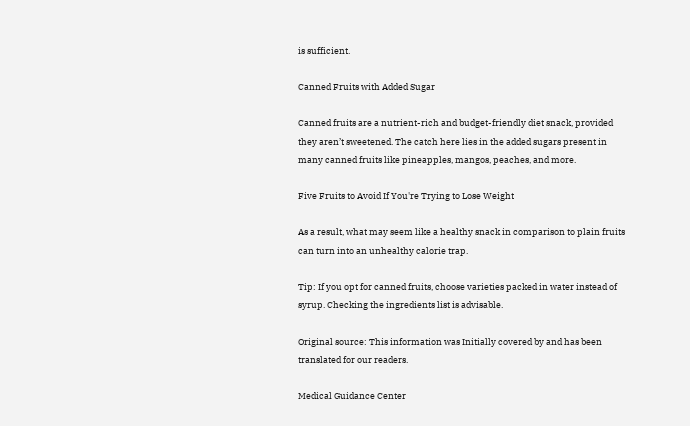is sufficient.

Canned Fruits with Added Sugar

Canned fruits are a nutrient-rich and budget-friendly diet snack, provided they aren’t sweetened. The catch here lies in the added sugars present in many canned fruits like pineapples, mangos, peaches, and more.

Five Fruits to Avoid If You're Trying to Lose Weight

As a result, what may seem like a healthy snack in comparison to plain fruits can turn into an unhealthy calorie trap.

Tip: If you opt for canned fruits, choose varieties packed in water instead of syrup. Checking the ingredients list is advisable.

Original source: This information was Initially covered by and has been translated for our readers.

Medical Guidance Center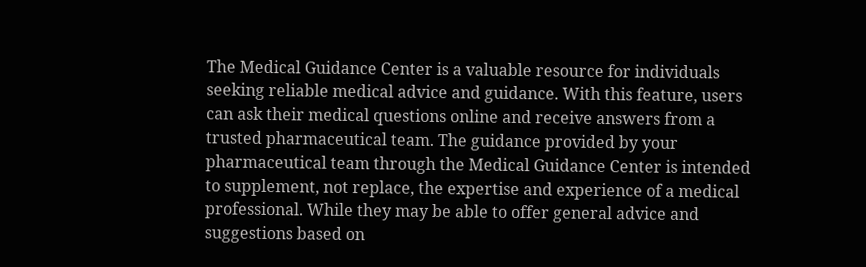The Medical Guidance Center is a valuable resource for individuals seeking reliable medical advice and guidance. With this feature, users can ask their medical questions online and receive answers from a trusted pharmaceutical team. The guidance provided by your pharmaceutical team through the Medical Guidance Center is intended to supplement, not replace, the expertise and experience of a medical professional. While they may be able to offer general advice and suggestions based on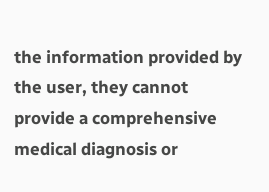the information provided by the user, they cannot provide a comprehensive medical diagnosis or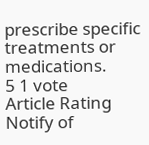prescribe specific treatments or medications.
5 1 vote
Article Rating
Notify of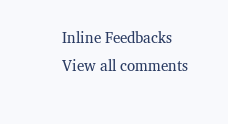Inline Feedbacks
View all comments